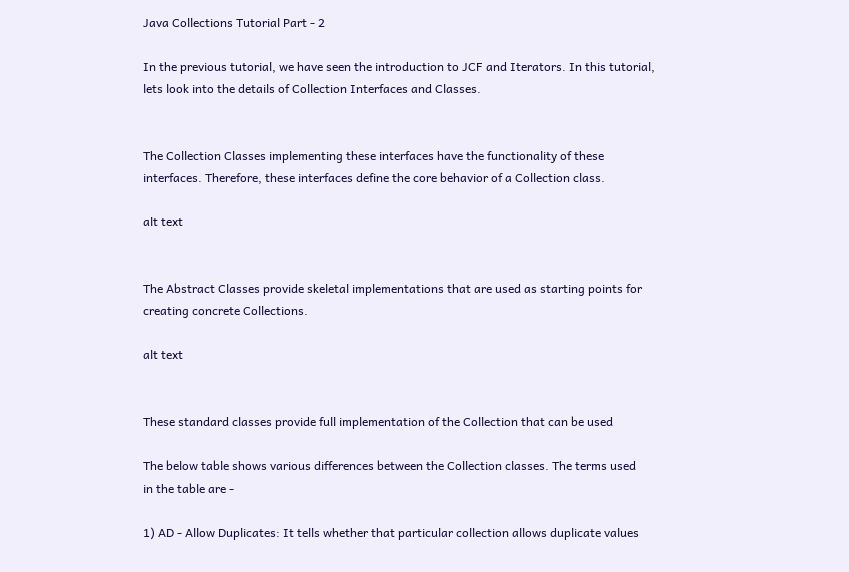Java Collections Tutorial Part - 2

In the previous tutorial, we have seen the introduction to JCF and Iterators. In this tutorial,
lets look into the details of Collection Interfaces and Classes.


The Collection Classes implementing these interfaces have the functionality of these
interfaces. Therefore, these interfaces define the core behavior of a Collection class.

alt text


The Abstract Classes provide skeletal implementations that are used as starting points for
creating concrete Collections.

alt text


These standard classes provide full implementation of the Collection that can be used

The below table shows various differences between the Collection classes. The terms used
in the table are -

1) AD - Allow Duplicates: It tells whether that particular collection allows duplicate values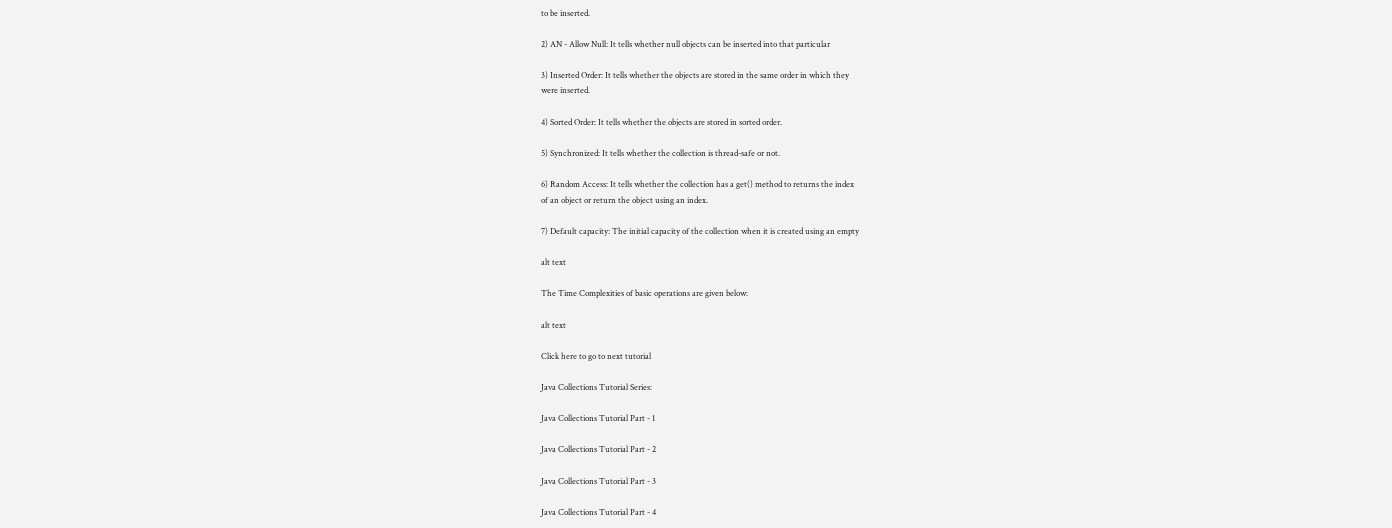to be inserted.

2) AN - Allow Null: It tells whether null objects can be inserted into that particular

3) Inserted Order: It tells whether the objects are stored in the same order in which they
were inserted.

4) Sorted Order: It tells whether the objects are stored in sorted order.

5) Synchronized: It tells whether the collection is thread-safe or not.

6) Random Access: It tells whether the collection has a get() method to returns the index
of an object or return the object using an index.

7) Default capacity: The initial capacity of the collection when it is created using an empty

alt text

The Time Complexities of basic operations are given below:

alt text

Click here to go to next tutorial

Java Collections Tutorial Series:

Java Collections Tutorial Part - 1

Java Collections Tutorial Part - 2

Java Collections Tutorial Part - 3

Java Collections Tutorial Part - 4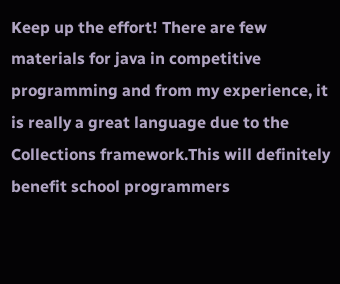Keep up the effort! There are few materials for java in competitive programming and from my experience, it is really a great language due to the Collections framework.This will definitely benefit school programmers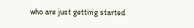who are just getting started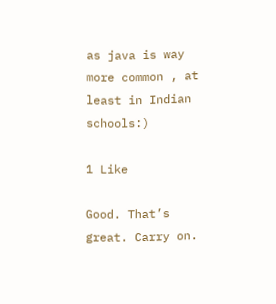as java is way more common , at least in Indian schools:)

1 Like

Good. That’s great. Carry on.